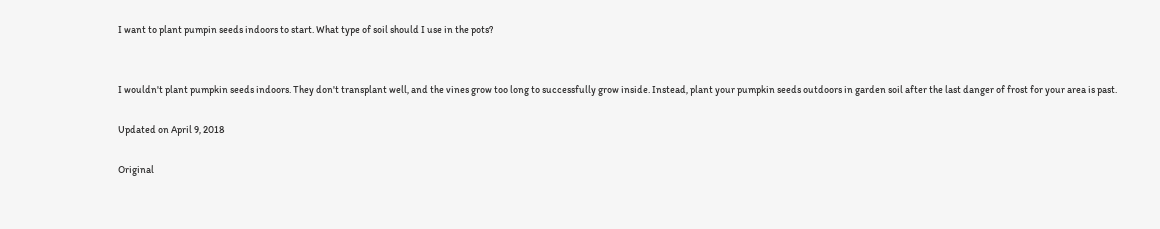I want to plant pumpin seeds indoors to start. What type of soil should I use in the pots?


I wouldn't plant pumpkin seeds indoors. They don't transplant well, and the vines grow too long to successfully grow inside. Instead, plant your pumpkin seeds outdoors in garden soil after the last danger of frost for your area is past.

Updated on April 9, 2018

Original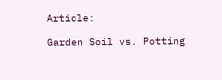Article:

Garden Soil vs. Potting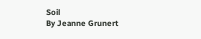Soil
By Jeanne Grunert